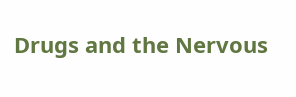Drugs and the Nervous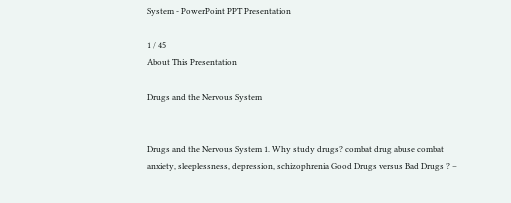System - PowerPoint PPT Presentation

1 / 45
About This Presentation

Drugs and the Nervous System


Drugs and the Nervous System 1. Why study drugs? combat drug abuse combat anxiety, sleeplessness, depression, schizophrenia Good Drugs versus Bad Drugs ? –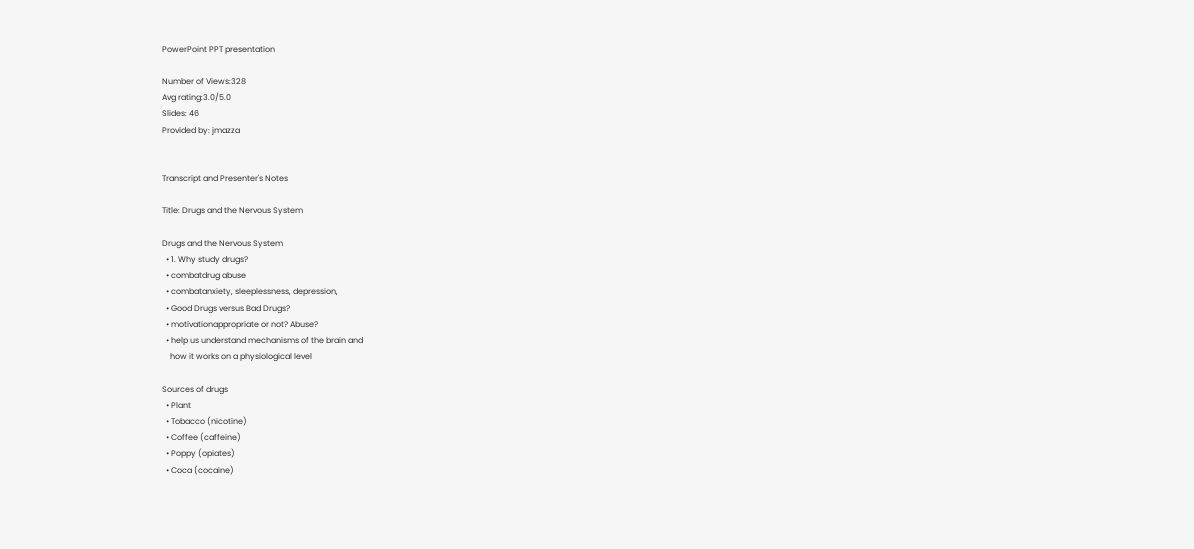PowerPoint PPT presentation

Number of Views:328
Avg rating:3.0/5.0
Slides: 46
Provided by: jmazza


Transcript and Presenter's Notes

Title: Drugs and the Nervous System

Drugs and the Nervous System
  • 1. Why study drugs?
  • combatdrug abuse
  • combatanxiety, sleeplessness, depression,
  • Good Drugs versus Bad Drugs?
  • motivationappropriate or not? Abuse?
  • help us understand mechanisms of the brain and
    how it works on a physiological level

Sources of drugs
  • Plant
  • Tobacco (nicotine)
  • Coffee (caffeine)
  • Poppy (opiates)
  • Coca (cocaine)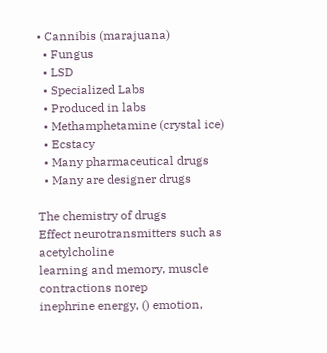• Cannibis (marajuana)
  • Fungus
  • LSD
  • Specialized Labs
  • Produced in labs
  • Methamphetamine (crystal ice)
  • Ecstacy
  • Many pharmaceutical drugs
  • Many are designer drugs

The chemistry of drugs
Effect neurotransmitters such as acetylcholine
learning and memory, muscle contractions norep
inephrine energy, () emotion,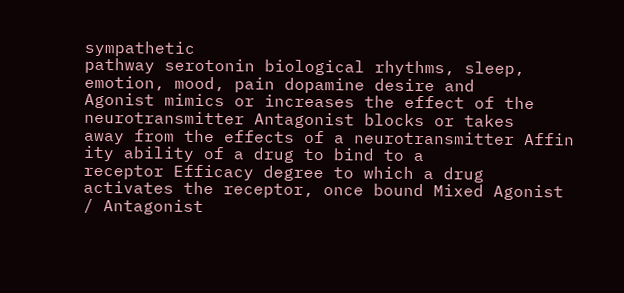sympathetic
pathway serotonin biological rhythms, sleep,
emotion, mood, pain dopamine desire and
Agonist mimics or increases the effect of the
neurotransmitter Antagonist blocks or takes
away from the effects of a neurotransmitter Affin
ity ability of a drug to bind to a
receptor Efficacy degree to which a drug
activates the receptor, once bound Mixed Agonist
/ Antagonist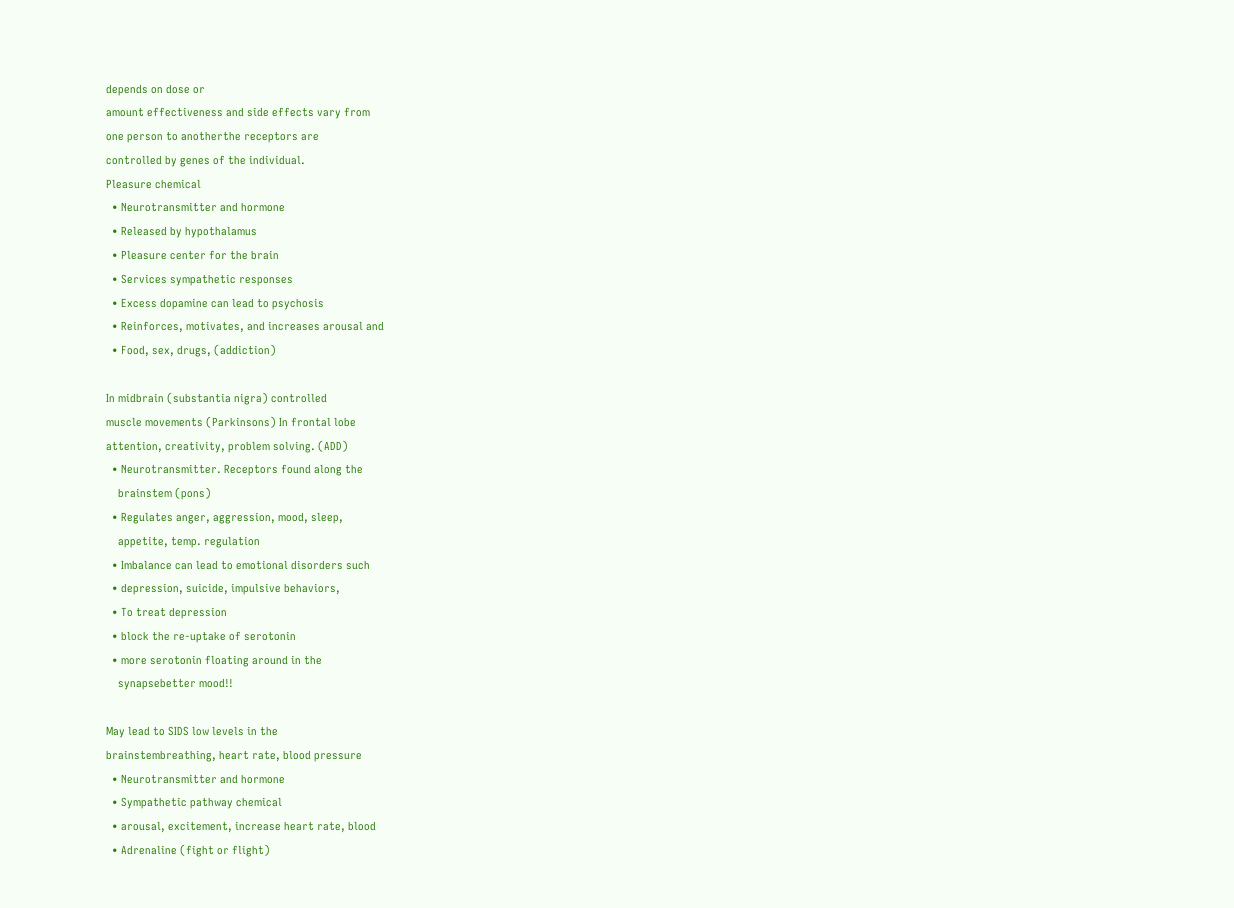depends on dose or
amount effectiveness and side effects vary from
one person to anotherthe receptors are
controlled by genes of the individual.
Pleasure chemical
  • Neurotransmitter and hormone
  • Released by hypothalamus
  • Pleasure center for the brain
  • Services sympathetic responses
  • Excess dopamine can lead to psychosis
  • Reinforces, motivates, and increases arousal and
  • Food, sex, drugs, (addiction)

In midbrain (substantia nigra) controlled
muscle movements (Parkinsons) In frontal lobe
attention, creativity, problem solving. (ADD)
  • Neurotransmitter. Receptors found along the
    brainstem (pons)
  • Regulates anger, aggression, mood, sleep,
    appetite, temp. regulation
  • Imbalance can lead to emotional disorders such
  • depression, suicide, impulsive behaviors,
  • To treat depression
  • block the re-uptake of serotonin
  • more serotonin floating around in the
    synapsebetter mood!!

May lead to SIDS low levels in the
brainstembreathing, heart rate, blood pressure
  • Neurotransmitter and hormone
  • Sympathetic pathway chemical
  • arousal, excitement, increase heart rate, blood
  • Adrenaline (fight or flight)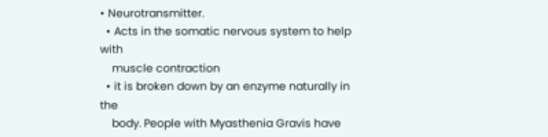• Neurotransmitter.
  • Acts in the somatic nervous system to help with
    muscle contraction
  • it is broken down by an enzyme naturally in the
    body. People with Myasthenia Gravis have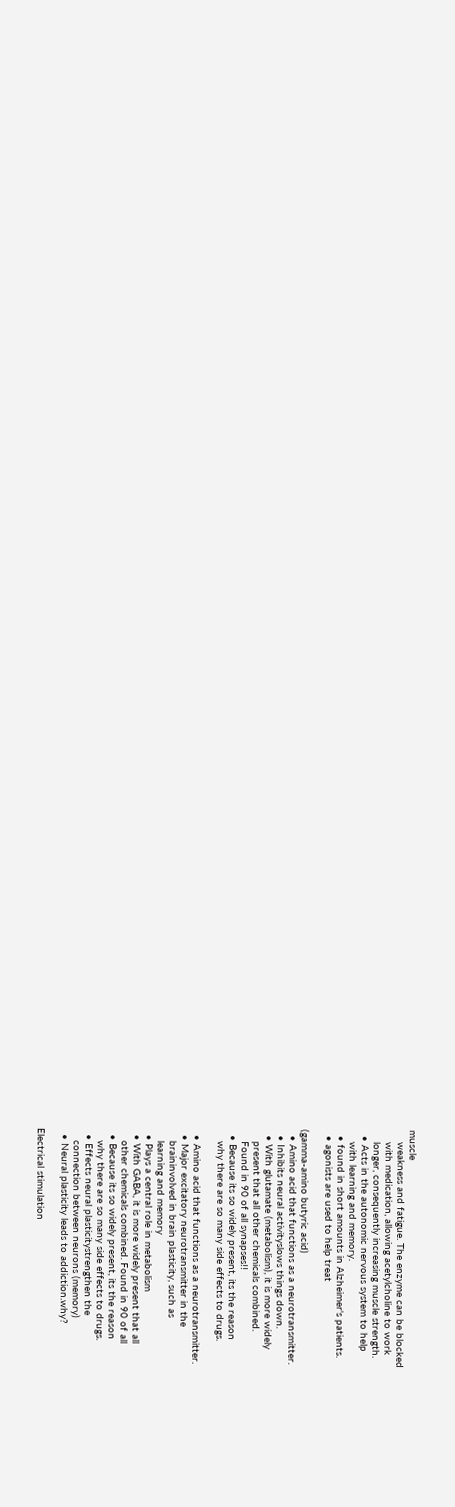muscle
    weakness and fatigue. The enzyme can be blocked
    with medication, allowing acetylcholine to work
    longer, consequently increasing muscle strength.
  • Acts in the autonomic nervous system to help
    with learning and memory.
  • found in short amounts in Alzheimer's patients.
  • agonists are used to help treat

(gamma-amino butyric acid)
  • Amino acid that functions as a neurotransmitter.
  • Inhibits neural activityslows things down.
  • With glutamate (metabolism), it is more widely
    present that all other chemicals combined.
    Found in 90 of all synapses!!
  • Because its so widely present, its the reason
    why there are so many side effects to drugs.

  • Amino acid that functions as a neurotransmitter.
  • Major excitatory neurotransmitter in the
    braininvolved in brain plasticity, such as
    learning and memory
  • Plays a central role in metabolism
  • With GABA, it is more widely present that all
    other chemicals combined. Found in 90 of all
  • Because its so widely present, its the reason
    why there are so many side effects to drugs.
  • Effects neural plasticitystrengthen the
    connection between neurons (memory)
  • Neural plasticity leads to addiction.why?

Electrical stimulation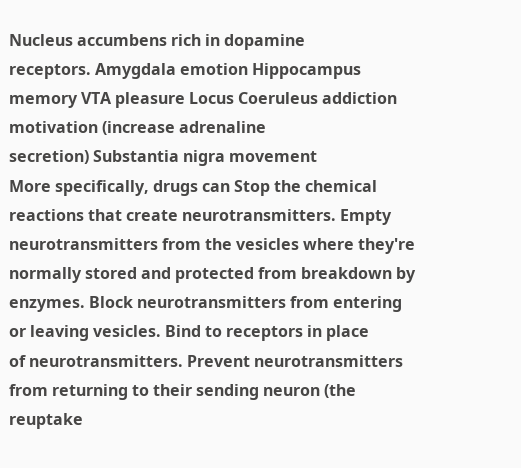Nucleus accumbens rich in dopamine
receptors. Amygdala emotion Hippocampus
memory VTA pleasure Locus Coeruleus addiction
motivation (increase adrenaline
secretion) Substantia nigra movement
More specifically, drugs can Stop the chemical
reactions that create neurotransmitters. Empty
neurotransmitters from the vesicles where they're
normally stored and protected from breakdown by
enzymes. Block neurotransmitters from entering
or leaving vesicles. Bind to receptors in place
of neurotransmitters. Prevent neurotransmitters
from returning to their sending neuron (the
reuptake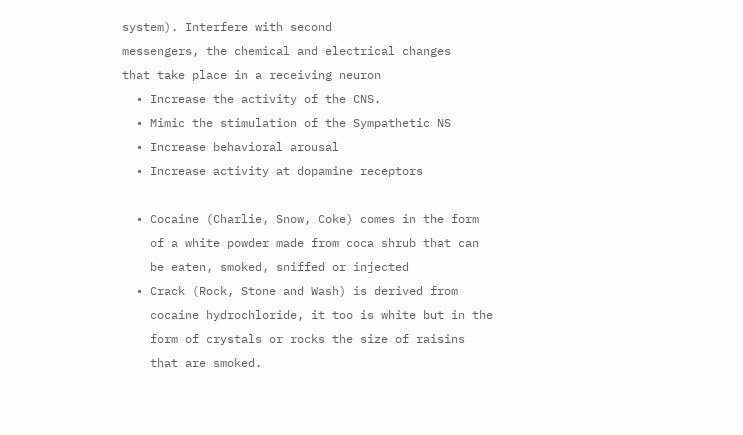system). Interfere with second
messengers, the chemical and electrical changes
that take place in a receiving neuron
  • Increase the activity of the CNS.
  • Mimic the stimulation of the Sympathetic NS
  • Increase behavioral arousal
  • Increase activity at dopamine receptors

  • Cocaine (Charlie, Snow, Coke) comes in the form
    of a white powder made from coca shrub that can
    be eaten, smoked, sniffed or injected
  • Crack (Rock, Stone and Wash) is derived from
    cocaine hydrochloride, it too is white but in the
    form of crystals or rocks the size of raisins
    that are smoked.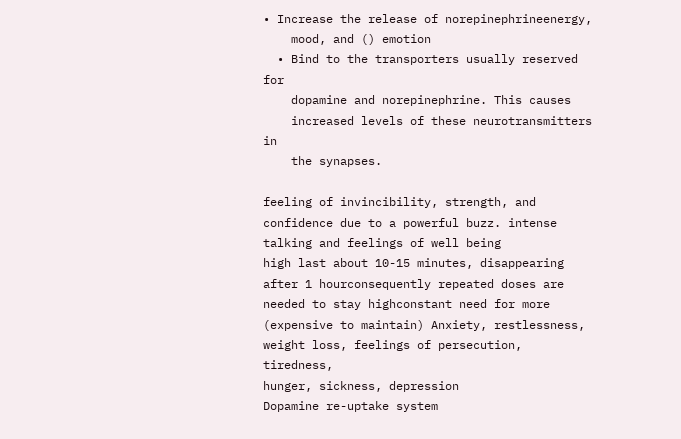• Increase the release of norepinephrineenergy,
    mood, and () emotion
  • Bind to the transporters usually reserved for
    dopamine and norepinephrine. This causes
    increased levels of these neurotransmitters in
    the synapses.

feeling of invincibility, strength, and
confidence due to a powerful buzz. intense
talking and feelings of well being
high last about 10-15 minutes, disappearing
after 1 hourconsequently repeated doses are
needed to stay highconstant need for more
(expensive to maintain) Anxiety, restlessness,
weight loss, feelings of persecution, tiredness,
hunger, sickness, depression
Dopamine re-uptake system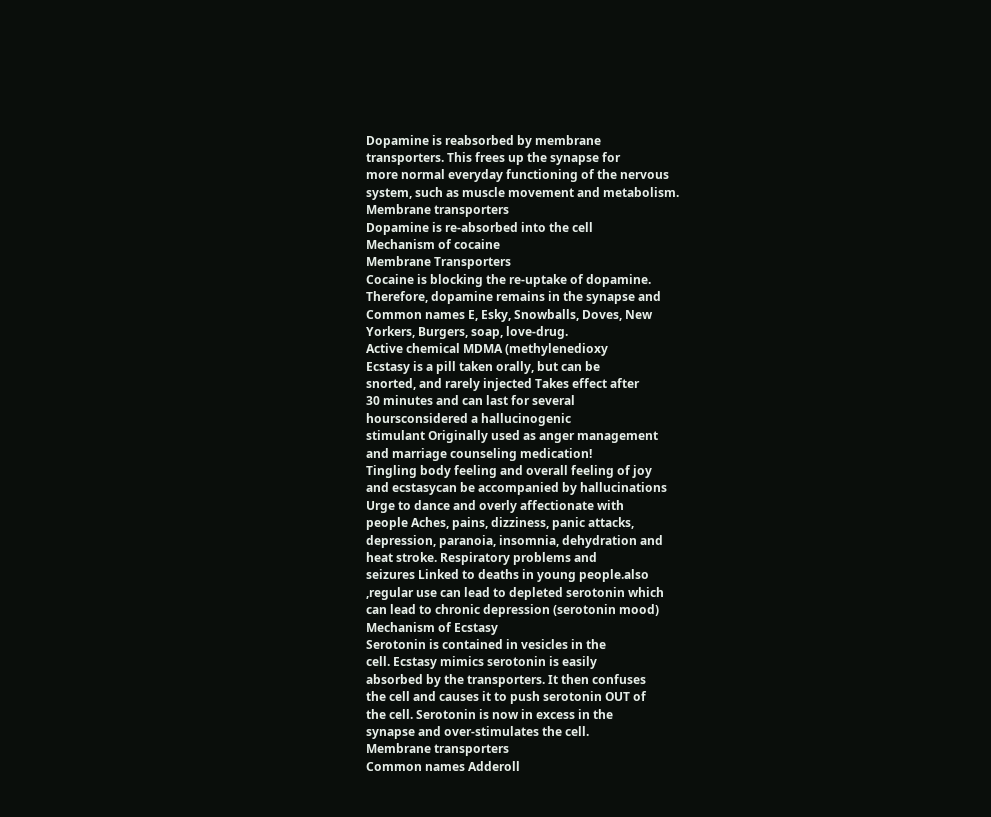Dopamine is reabsorbed by membrane
transporters. This frees up the synapse for
more normal everyday functioning of the nervous
system, such as muscle movement and metabolism.
Membrane transporters
Dopamine is re-absorbed into the cell
Mechanism of cocaine
Membrane Transporters
Cocaine is blocking the re-uptake of dopamine.
Therefore, dopamine remains in the synapse and
Common names E, Esky, Snowballs, Doves, New
Yorkers, Burgers, soap, love-drug.
Active chemical MDMA (methylenedioxy
Ecstasy is a pill taken orally, but can be
snorted, and rarely injected Takes effect after
30 minutes and can last for several
hoursconsidered a hallucinogenic
stimulant Originally used as anger management
and marriage counseling medication!
Tingling body feeling and overall feeling of joy
and ecstasycan be accompanied by hallucinations
Urge to dance and overly affectionate with
people Aches, pains, dizziness, panic attacks,
depression, paranoia, insomnia, dehydration and
heat stroke. Respiratory problems and
seizures Linked to deaths in young people.also
,regular use can lead to depleted serotonin which
can lead to chronic depression (serotonin mood)
Mechanism of Ecstasy
Serotonin is contained in vesicles in the
cell. Ecstasy mimics serotonin is easily
absorbed by the transporters. It then confuses
the cell and causes it to push serotonin OUT of
the cell. Serotonin is now in excess in the
synapse and over-stimulates the cell.
Membrane transporters
Common names Adderoll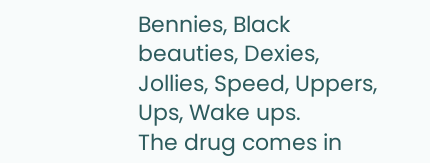Bennies, Black
beauties, Dexies, Jollies, Speed, Uppers,
Ups, Wake ups.
The drug comes in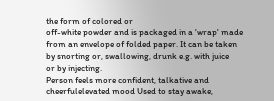the form of colored or
off-white powder and is packaged in a 'wrap' made
from an envelope of folded paper. It can be taken
by snorting or, swallowing, drunk e.g. with juice
or by injecting.
Person feels more confident, talkative and
cheerfulelevated mood Used to stay awake,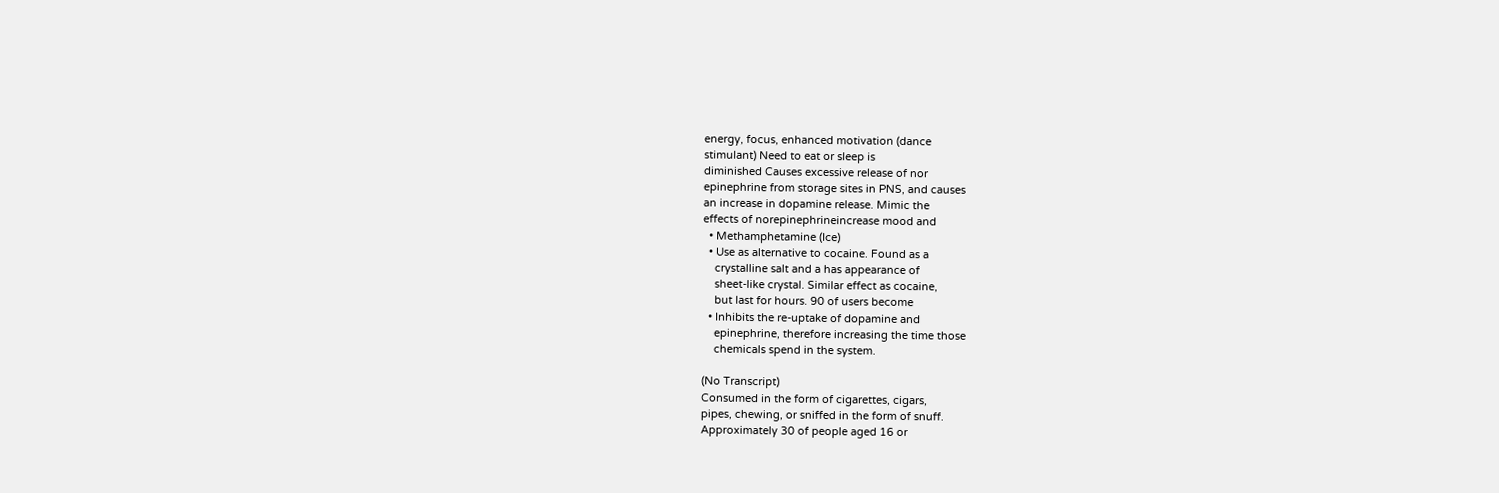energy, focus, enhanced motivation (dance
stimulant) Need to eat or sleep is
diminished Causes excessive release of nor
epinephrine from storage sites in PNS, and causes
an increase in dopamine release. Mimic the
effects of norepinephrineincrease mood and
  • Methamphetamine (Ice)
  • Use as alternative to cocaine. Found as a
    crystalline salt and a has appearance of
    sheet-like crystal. Similar effect as cocaine,
    but last for hours. 90 of users become
  • Inhibits the re-uptake of dopamine and
    epinephrine, therefore increasing the time those
    chemicals spend in the system.

(No Transcript)
Consumed in the form of cigarettes, cigars,
pipes, chewing, or sniffed in the form of snuff.
Approximately 30 of people aged 16 or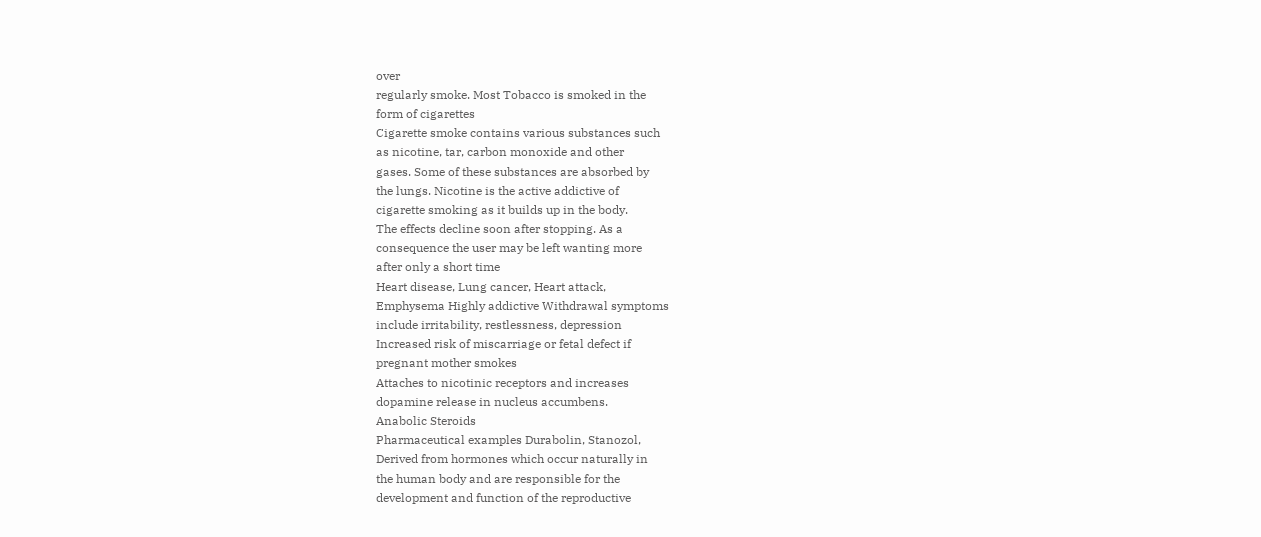over
regularly smoke. Most Tobacco is smoked in the
form of cigarettes
Cigarette smoke contains various substances such
as nicotine, tar, carbon monoxide and other
gases. Some of these substances are absorbed by
the lungs. Nicotine is the active addictive of
cigarette smoking as it builds up in the body.
The effects decline soon after stopping. As a
consequence the user may be left wanting more
after only a short time
Heart disease, Lung cancer, Heart attack,
Emphysema Highly addictive Withdrawal symptoms
include irritability, restlessness, depression
Increased risk of miscarriage or fetal defect if
pregnant mother smokes
Attaches to nicotinic receptors and increases
dopamine release in nucleus accumbens.
Anabolic Steroids
Pharmaceutical examples Durabolin, Stanozol,
Derived from hormones which occur naturally in
the human body and are responsible for the
development and function of the reproductive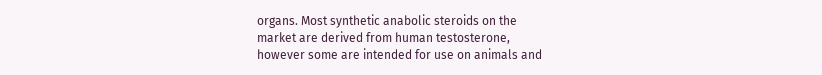organs. Most synthetic anabolic steroids on the
market are derived from human testosterone,
however some are intended for use on animals and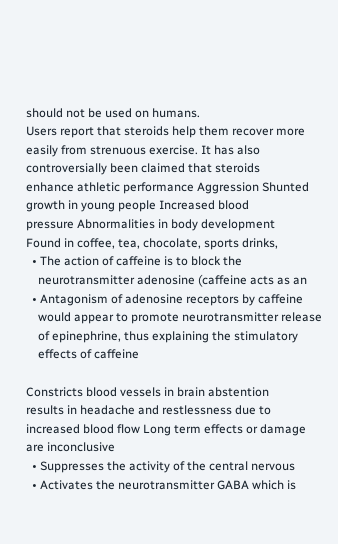should not be used on humans.
Users report that steroids help them recover more
easily from strenuous exercise. It has also
controversially been claimed that steroids
enhance athletic performance Aggression Shunted
growth in young people Increased blood
pressure Abnormalities in body development
Found in coffee, tea, chocolate, sports drinks,
  • The action of caffeine is to block the
    neurotransmitter adenosine (caffeine acts as an
  • Antagonism of adenosine receptors by caffeine
    would appear to promote neurotransmitter release
    of epinephrine, thus explaining the stimulatory
    effects of caffeine

Constricts blood vessels in brain abstention
results in headache and restlessness due to
increased blood flow Long term effects or damage
are inconclusive
  • Suppresses the activity of the central nervous
  • Activates the neurotransmitter GABA which is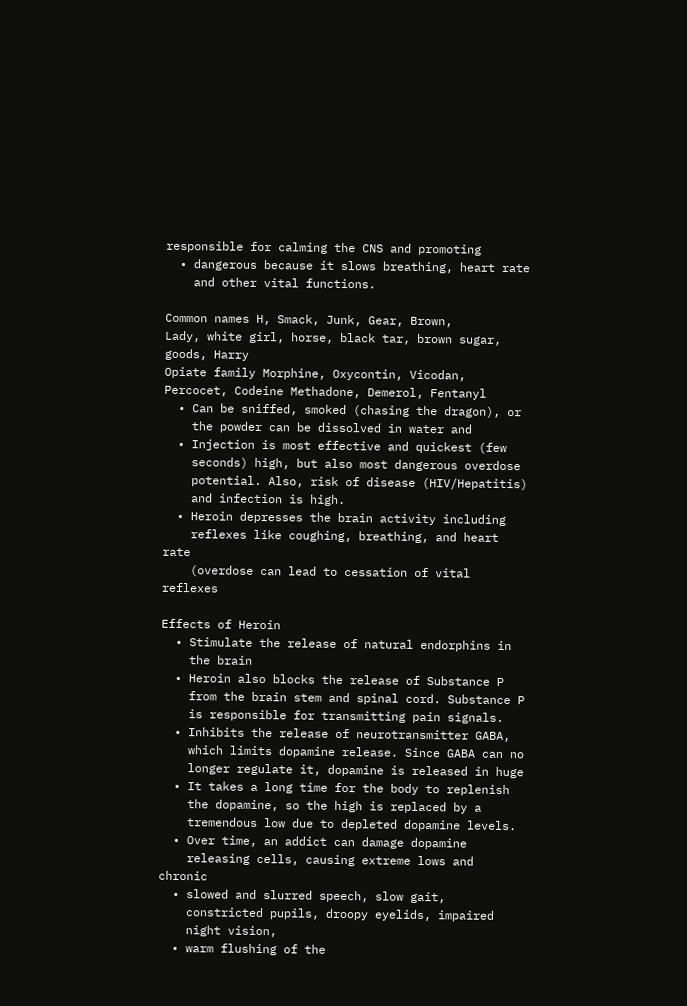responsible for calming the CNS and promoting
  • dangerous because it slows breathing, heart rate
    and other vital functions.

Common names H, Smack, Junk, Gear, Brown,
Lady, white girl, horse, black tar, brown sugar,
goods, Harry
Opiate family Morphine, Oxycontin, Vicodan,
Percocet, Codeine Methadone, Demerol, Fentanyl
  • Can be sniffed, smoked (chasing the dragon), or
    the powder can be dissolved in water and
  • Injection is most effective and quickest (few
    seconds) high, but also most dangerous overdose
    potential. Also, risk of disease (HIV/Hepatitis)
    and infection is high.
  • Heroin depresses the brain activity including
    reflexes like coughing, breathing, and heart rate
    (overdose can lead to cessation of vital reflexes

Effects of Heroin
  • Stimulate the release of natural endorphins in
    the brain
  • Heroin also blocks the release of Substance P
    from the brain stem and spinal cord. Substance P
    is responsible for transmitting pain signals.
  • Inhibits the release of neurotransmitter GABA,
    which limits dopamine release. Since GABA can no
    longer regulate it, dopamine is released in huge
  • It takes a long time for the body to replenish
    the dopamine, so the high is replaced by a
    tremendous low due to depleted dopamine levels.
  • Over time, an addict can damage dopamine
    releasing cells, causing extreme lows and chronic
  • slowed and slurred speech, slow gait,
    constricted pupils, droopy eyelids, impaired
    night vision,
  • warm flushing of the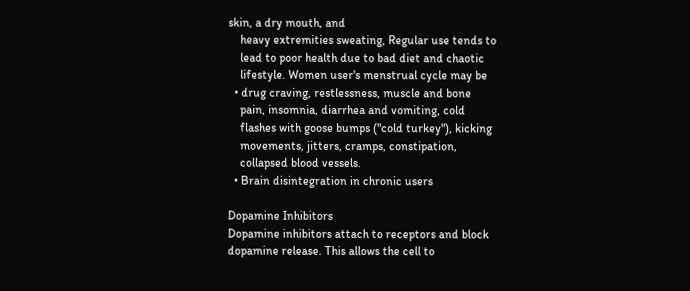skin, a dry mouth, and
    heavy extremities sweating, Regular use tends to
    lead to poor health due to bad diet and chaotic
    lifestyle. Women user's menstrual cycle may be
  • drug craving, restlessness, muscle and bone
    pain, insomnia, diarrhea and vomiting, cold
    flashes with goose bumps ("cold turkey"), kicking
    movements, jitters, cramps, constipation,
    collapsed blood vessels.
  • Brain disintegration in chronic users

Dopamine Inhibitors
Dopamine inhibitors attach to receptors and block
dopamine release. This allows the cell to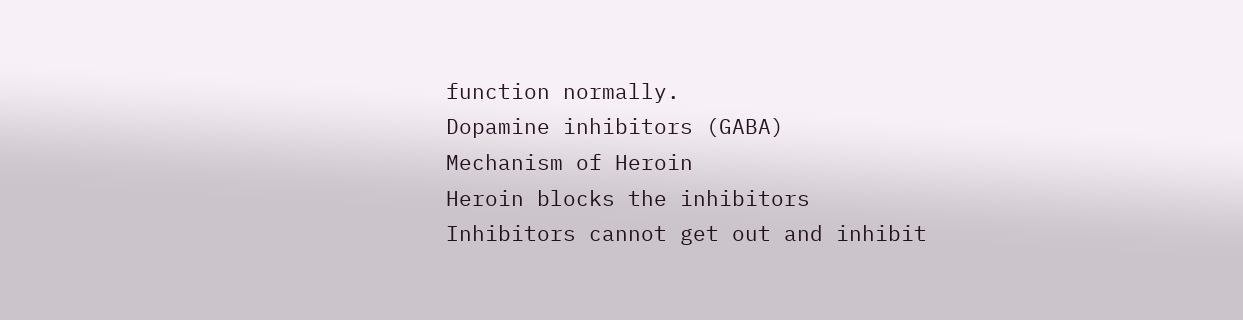function normally.
Dopamine inhibitors (GABA)
Mechanism of Heroin
Heroin blocks the inhibitors
Inhibitors cannot get out and inhibit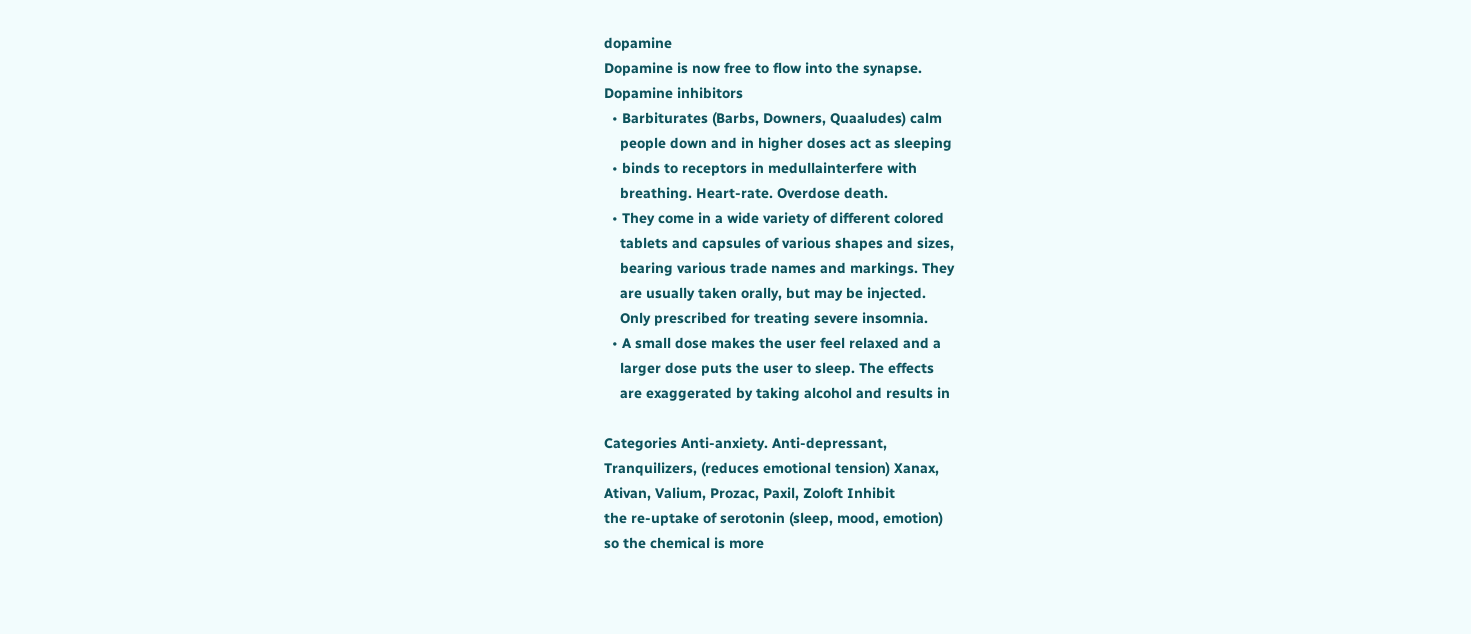dopamine
Dopamine is now free to flow into the synapse.
Dopamine inhibitors
  • Barbiturates (Barbs, Downers, Quaaludes) calm
    people down and in higher doses act as sleeping
  • binds to receptors in medullainterfere with
    breathing. Heart-rate. Overdose death.
  • They come in a wide variety of different colored
    tablets and capsules of various shapes and sizes,
    bearing various trade names and markings. They
    are usually taken orally, but may be injected.
    Only prescribed for treating severe insomnia.
  • A small dose makes the user feel relaxed and a
    larger dose puts the user to sleep. The effects
    are exaggerated by taking alcohol and results in

Categories Anti-anxiety. Anti-depressant,
Tranquilizers, (reduces emotional tension) Xanax,
Ativan, Valium, Prozac, Paxil, Zoloft Inhibit
the re-uptake of serotonin (sleep, mood, emotion)
so the chemical is more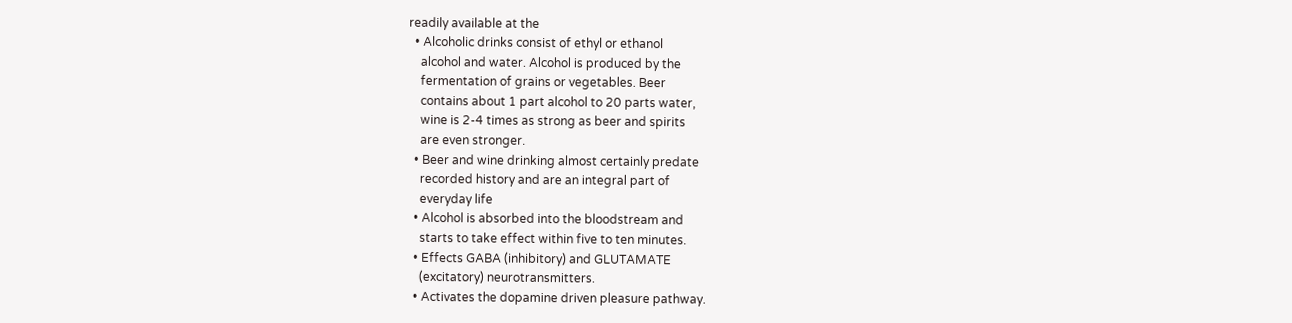readily available at the
  • Alcoholic drinks consist of ethyl or ethanol
    alcohol and water. Alcohol is produced by the
    fermentation of grains or vegetables. Beer
    contains about 1 part alcohol to 20 parts water,
    wine is 2-4 times as strong as beer and spirits
    are even stronger.
  • Beer and wine drinking almost certainly predate
    recorded history and are an integral part of
    everyday life
  • Alcohol is absorbed into the bloodstream and
    starts to take effect within five to ten minutes.
  • Effects GABA (inhibitory) and GLUTAMATE
    (excitatory) neurotransmitters.
  • Activates the dopamine driven pleasure pathway.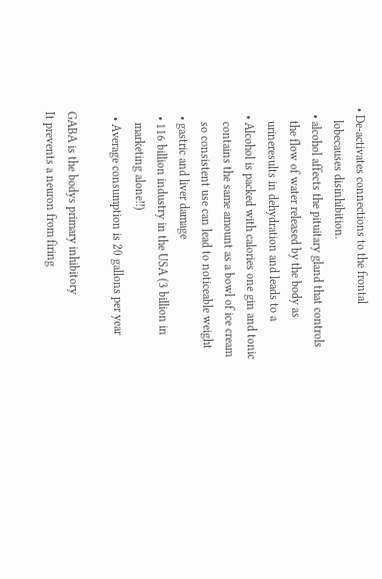• De-activates connections to the frontal
    lobecauses disinhibition.
  • alcohol affects the pituitary gland that controls
    the flow of water released by the body as
    urineresults in dehydration and leads to a
  • Alcohol is packed with calories one gin and tonic
    contains the same amount as a bowl of ice cream
    so consistent use can lead to noticeable weight
  • gastric and liver damage
  • 116 billion industry in the USA (3 billion in
    marketing alone!!)
  • Average consumption is 20 gallons per year

GABA is the bodys primary inhibitory
It prevents a neuron from firing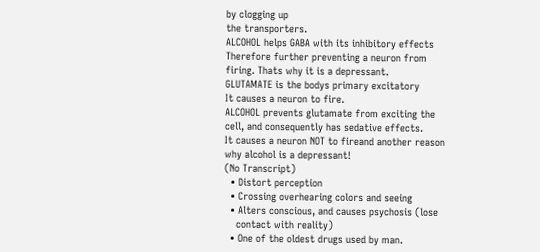by clogging up
the transporters.
ALCOHOL helps GABA with its inhibitory effects
Therefore further preventing a neuron from
firing. Thats why it is a depressant.
GLUTAMATE is the bodys primary excitatory
It causes a neuron to fire.
ALCOHOL prevents glutamate from exciting the
cell, and consequently has sedative effects.
It causes a neuron NOT to fireand another reason
why alcohol is a depressant!
(No Transcript)
  • Distort perception
  • Crossing overhearing colors and seeing
  • Alters conscious, and causes psychosis (lose
    contact with reality)
  • One of the oldest drugs used by man.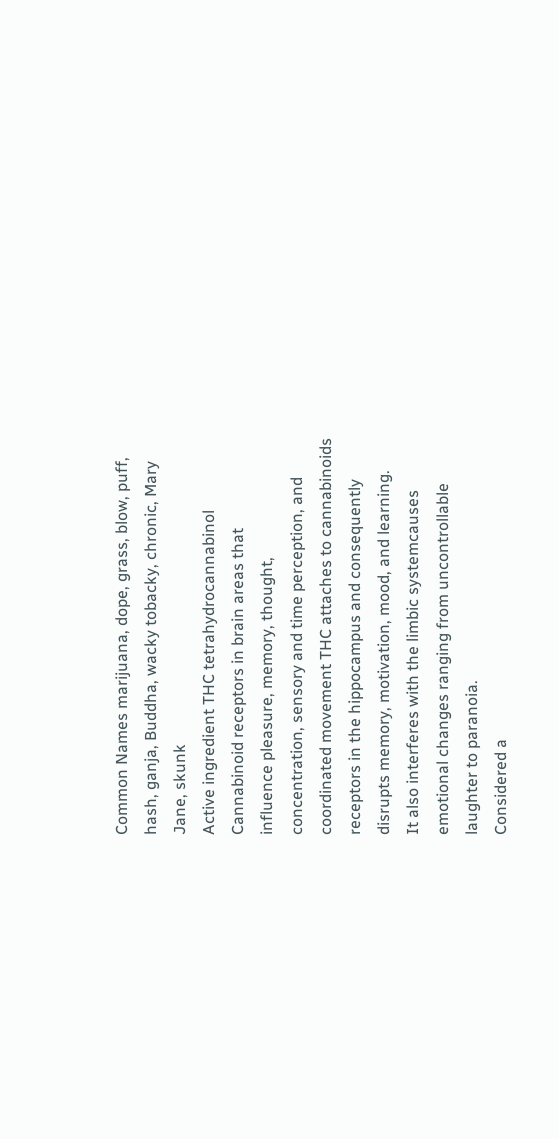Common Names marijuana, dope, grass, blow, puff,
hash, ganja, Buddha, wacky tobacky, chronic, Mary
Jane, skunk
Active ingredient THC tetrahydrocannabinol
Cannabinoid receptors in brain areas that
influence pleasure, memory, thought,
concentration, sensory and time perception, and
coordinated movement THC attaches to cannabinoids
receptors in the hippocampus and consequently
disrupts memory, motivation, mood, and learning.
It also interferes with the limbic systemcauses
emotional changes ranging from uncontrollable
laughter to paranoia.
Considered a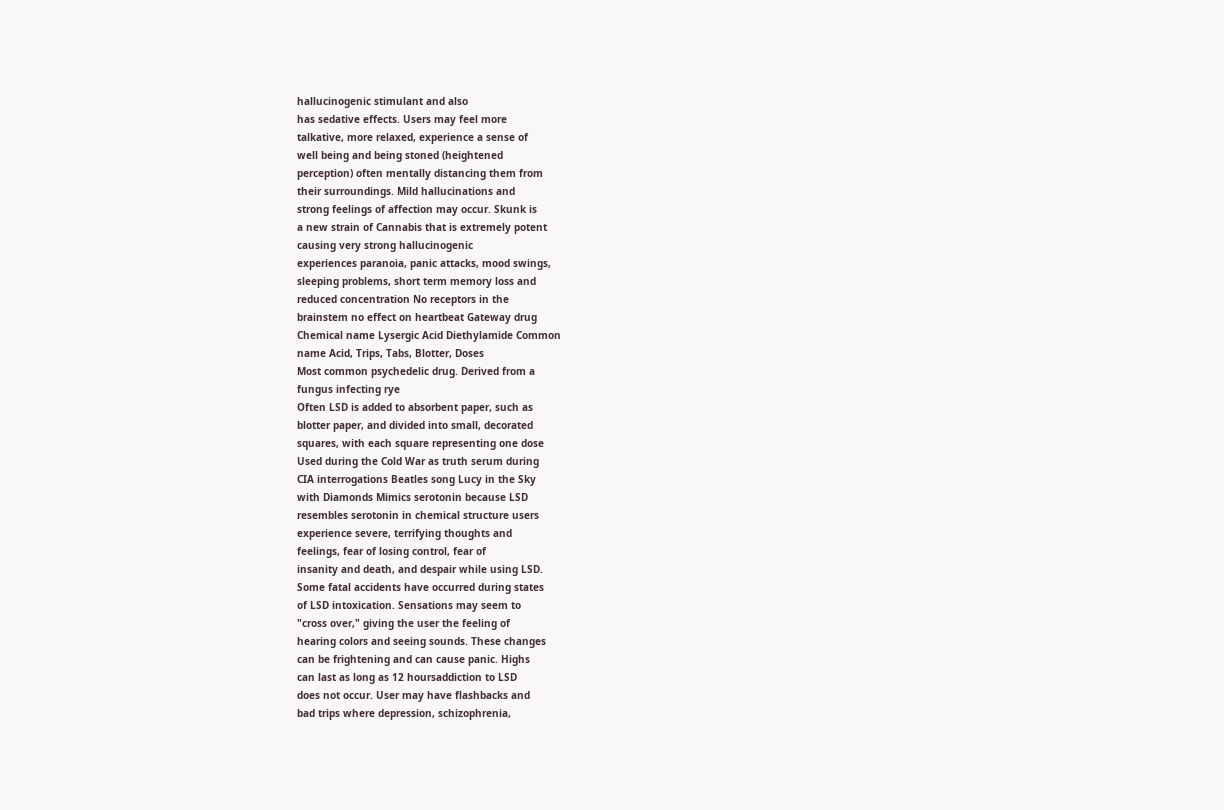hallucinogenic stimulant and also
has sedative effects. Users may feel more
talkative, more relaxed, experience a sense of
well being and being stoned (heightened
perception) often mentally distancing them from
their surroundings. Mild hallucinations and
strong feelings of affection may occur. Skunk is
a new strain of Cannabis that is extremely potent
causing very strong hallucinogenic
experiences paranoia, panic attacks, mood swings,
sleeping problems, short term memory loss and
reduced concentration No receptors in the
brainstem no effect on heartbeat Gateway drug
Chemical name Lysergic Acid Diethylamide Common
name Acid, Trips, Tabs, Blotter, Doses
Most common psychedelic drug. Derived from a
fungus infecting rye
Often LSD is added to absorbent paper, such as
blotter paper, and divided into small, decorated
squares, with each square representing one dose
Used during the Cold War as truth serum during
CIA interrogations Beatles song Lucy in the Sky
with Diamonds Mimics serotonin because LSD
resembles serotonin in chemical structure users
experience severe, terrifying thoughts and
feelings, fear of losing control, fear of
insanity and death, and despair while using LSD.
Some fatal accidents have occurred during states
of LSD intoxication. Sensations may seem to
"cross over," giving the user the feeling of
hearing colors and seeing sounds. These changes
can be frightening and can cause panic. Highs
can last as long as 12 hoursaddiction to LSD
does not occur. User may have flashbacks and
bad trips where depression, schizophrenia,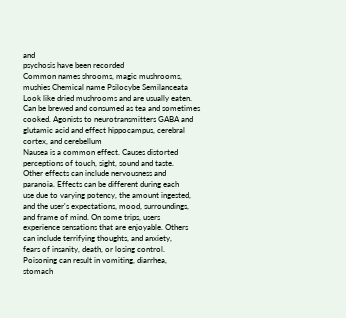and
psychosis have been recorded
Common names shrooms, magic mushrooms,
mushies Chemical name Psilocybe Semilanceata
Look like dried mushrooms and are usually eaten.
Can be brewed and consumed as tea and sometimes
cooked. Agonists to neurotransmitters GABA and
glutamic acid and effect hippocampus, cerebral
cortex, and cerebellum
Nausea is a common effect. Causes distorted
perceptions of touch, sight, sound and taste.
Other effects can include nervousness and
paranoia. Effects can be different during each
use due to varying potency, the amount ingested,
and the user's expectations, mood, surroundings,
and frame of mind. On some trips, users
experience sensations that are enjoyable. Others
can include terrifying thoughts, and anxiety,
fears of insanity, death, or losing control.
Poisoning can result in vomiting, diarrhea,
stomach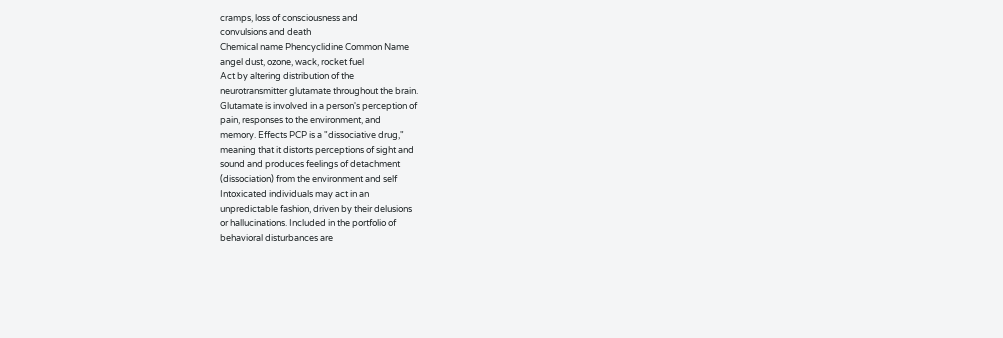cramps, loss of consciousness and
convulsions and death
Chemical name Phencyclidine Common Name
angel dust, ozone, wack, rocket fuel
Act by altering distribution of the
neurotransmitter glutamate throughout the brain.
Glutamate is involved in a person's perception of
pain, responses to the environment, and
memory. Effects PCP is a "dissociative drug,"
meaning that it distorts perceptions of sight and
sound and produces feelings of detachment
(dissociation) from the environment and self
Intoxicated individuals may act in an
unpredictable fashion, driven by their delusions
or hallucinations. Included in the portfolio of
behavioral disturbances are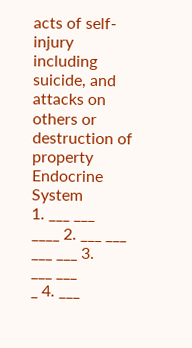acts of self-injury
including suicide, and attacks on others or
destruction of property
Endocrine System
1. ___ ___
____ 2. ___ ___
___ ___ 3.
___ ___
_ 4. ___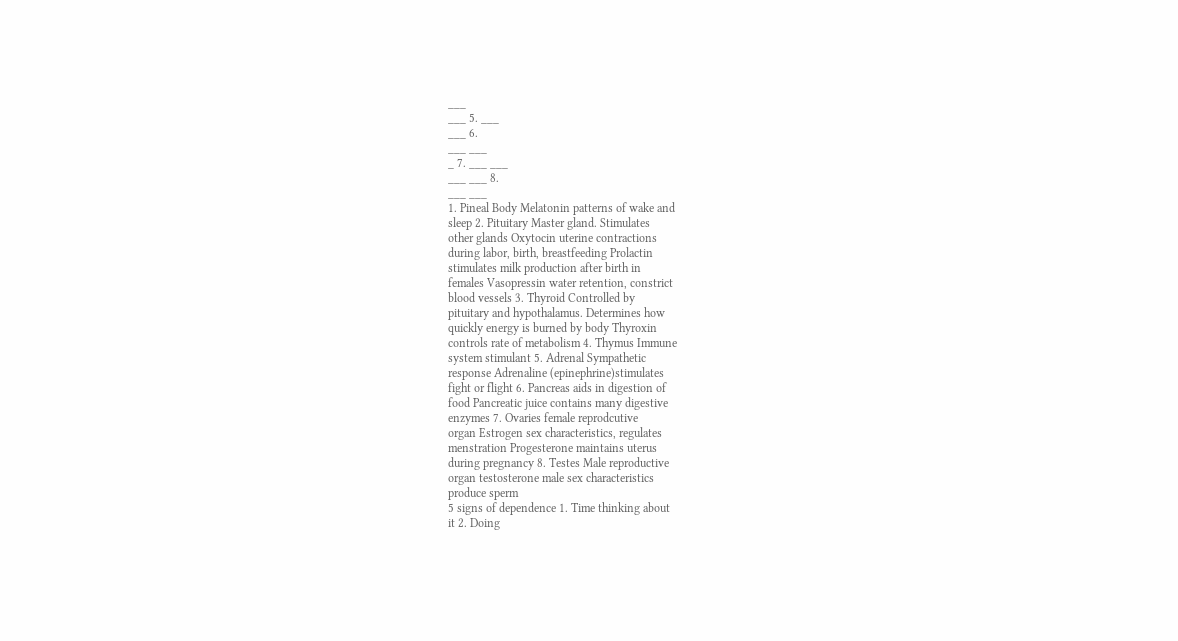___
___ 5. ___
___ 6.
___ ___
_ 7. ___ ___
___ ___ 8.
___ ___
1. Pineal Body Melatonin patterns of wake and
sleep 2. Pituitary Master gland. Stimulates
other glands Oxytocin uterine contractions
during labor, birth, breastfeeding Prolactin
stimulates milk production after birth in
females Vasopressin water retention, constrict
blood vessels 3. Thyroid Controlled by
pituitary and hypothalamus. Determines how
quickly energy is burned by body Thyroxin
controls rate of metabolism 4. Thymus Immune
system stimulant 5. Adrenal Sympathetic
response Adrenaline (epinephrine)stimulates
fight or flight 6. Pancreas aids in digestion of
food Pancreatic juice contains many digestive
enzymes 7. Ovaries female reprodcutive
organ Estrogen sex characteristics, regulates
menstration Progesterone maintains uterus
during pregnancy 8. Testes Male reproductive
organ testosterone male sex characteristics
produce sperm
5 signs of dependence 1. Time thinking about
it 2. Doing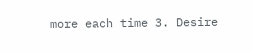more each time 3. Desire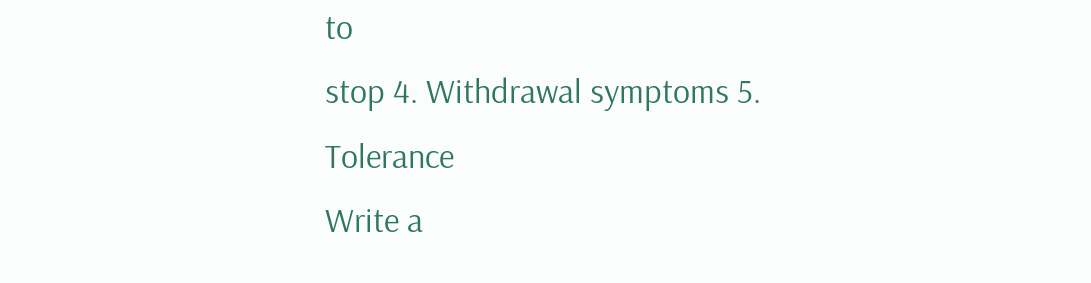to
stop 4. Withdrawal symptoms 5. Tolerance
Write a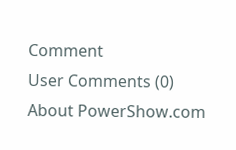Comment
User Comments (0)
About PowerShow.com